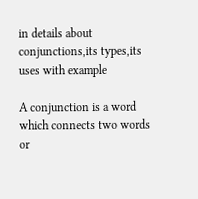in details about conjunctions,its types,its uses with example

A conjunction is a word which connects two words or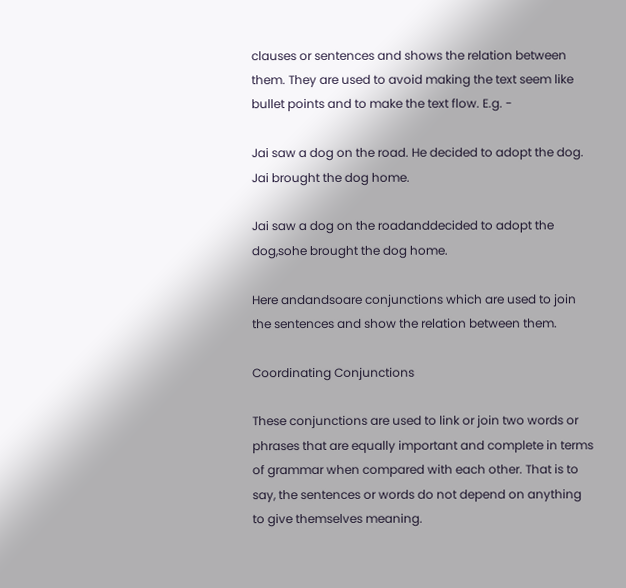clauses or sentences and shows the relation between them. They are used to avoid making the text seem like bullet points and to make the text flow. E.g. -

Jai saw a dog on the road. He decided to adopt the dog. Jai brought the dog home.

Jai saw a dog on the roadanddecided to adopt the dog,sohe brought the dog home.

Here andandsoare conjunctions which are used to join the sentences and show the relation between them.

Coordinating Conjunctions

These conjunctions are used to link or join two words or phrases that are equally important and complete in terms of grammar when compared with each other. That is to say, the sentences or words do not depend on anything to give themselves meaning.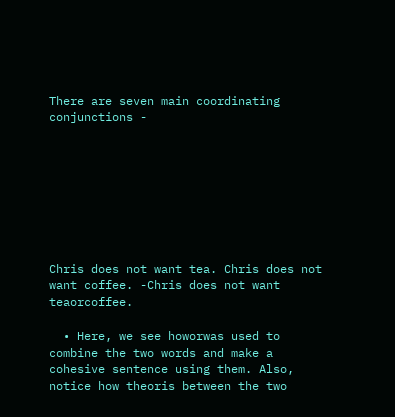There are seven main coordinating conjunctions -








Chris does not want tea. Chris does not want coffee. -Chris does not want teaorcoffee.

  • Here, we see howorwas used to combine the two words and make a cohesive sentence using them. Also, notice how theoris between the two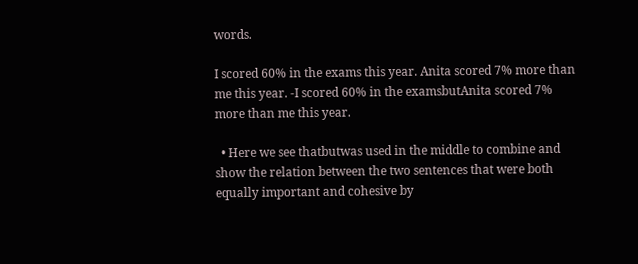words.

I scored 60% in the exams this year. Anita scored 7% more than me this year. -I scored 60% in the examsbutAnita scored 7% more than me this year.

  • Here we see thatbutwas used in the middle to combine and show the relation between the two sentences that were both equally important and cohesive by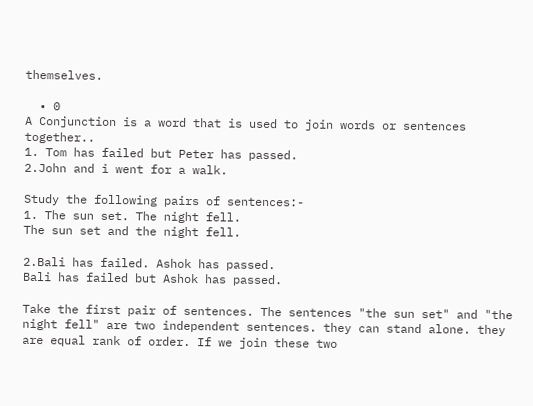themselves.

  • 0
A Conjunction is a word that is used to join words or sentences together..
1. Tom has failed but Peter has passed.
2.John and i went for a walk.

Study the following pairs of sentences:-
1. The sun set. The night fell.
The sun set and the night fell.

2.Bali has failed. Ashok has passed.
Bali has failed but Ashok has passed.

Take the first pair of sentences. The sentences "the sun set" and "the night fell" are two independent sentences. they can stand alone. they are equal rank of order. If we join these two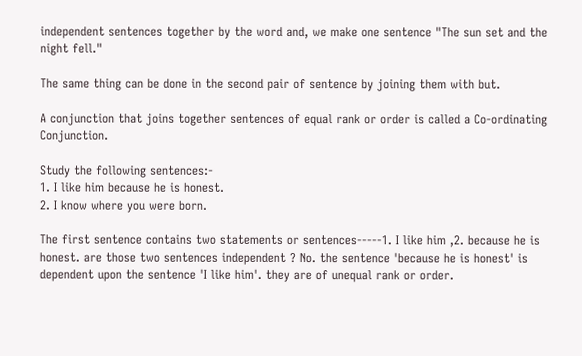independent sentences together by the word and, we make one sentence "The sun set and the night fell."

The same thing can be done in the second pair of sentence by joining them with but.

A conjunction that joins together sentences of equal rank or order is called a Co-ordinating Conjunction.

Study the following sentences:-
1. I like him because he is honest.
2. I know where you were born.

The first sentence contains two statements or sentences-----1. I like him ,2. because he is honest. are those two sentences independent ? No. the sentence 'because he is honest' is dependent upon the sentence 'I like him'. they are of unequal rank or order.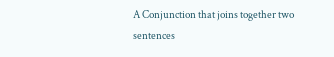A Conjunction that joins together two sentences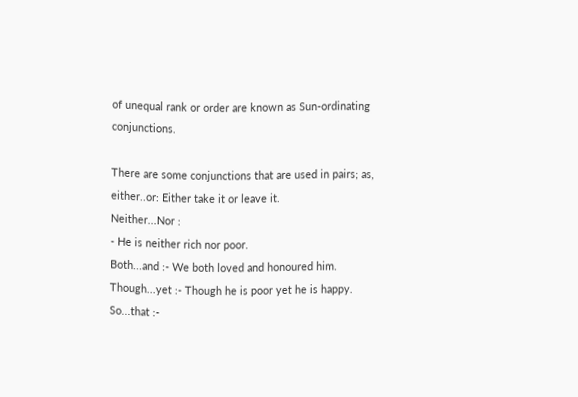of unequal rank or order are known as Sun-ordinating conjunctions.

There are some conjunctions that are used in pairs; as,
either..or: Either take it or leave it.
Neither...Nor :
- He is neither rich nor poor.
Both...and :- We both loved and honoured him.
Though...yet :- Though he is poor yet he is happy.
So...that :-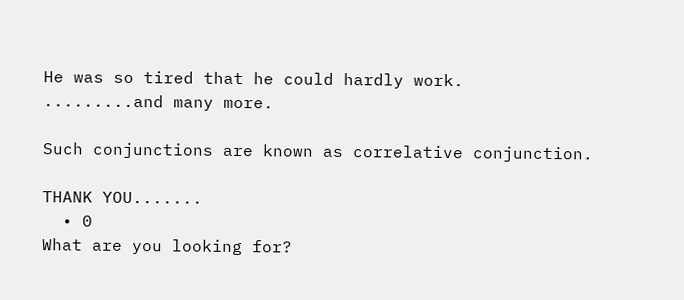He was so tired that he could hardly work.
.........and many more.

Such conjunctions are known as correlative conjunction.

THANK YOU.......
  • 0
What are you looking for?